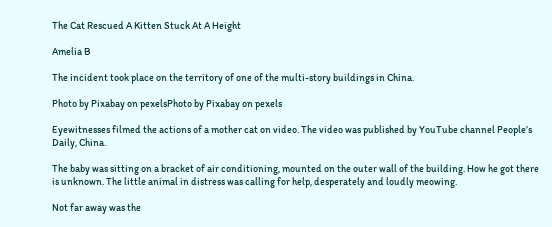The Cat Rescued A Kitten Stuck At A Height

Amelia B

The incident took place on the territory of one of the multi-story buildings in China.

Photo by Pixabay on pexelsPhoto by Pixabay on pexels

Eyewitnesses filmed the actions of a mother cat on video. The video was published by YouTube channel People’s Daily, China.

The baby was sitting on a bracket of air conditioning, mounted on the outer wall of the building. How he got there is unknown. The little animal in distress was calling for help, desperately and loudly meowing.

Not far away was the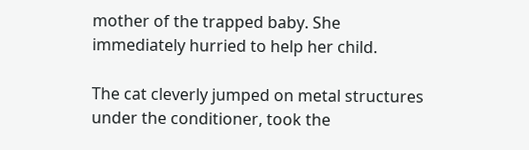mother of the trapped baby. She immediately hurried to help her child.

The cat cleverly jumped on metal structures under the conditioner, took the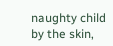naughty child by the skin,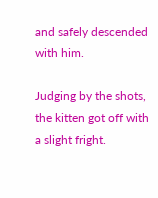and safely descended with him.

Judging by the shots, the kitten got off with a slight fright.